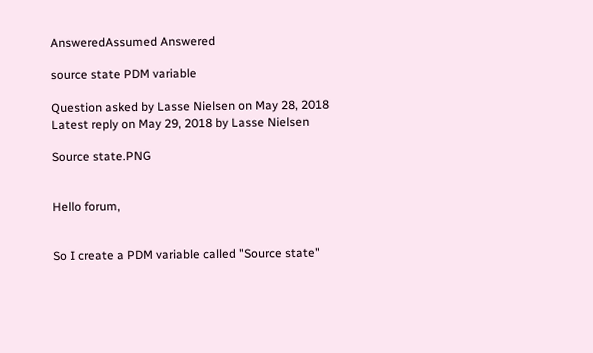AnsweredAssumed Answered

source state PDM variable

Question asked by Lasse Nielsen on May 28, 2018
Latest reply on May 29, 2018 by Lasse Nielsen

Source state.PNG


Hello forum,


So I create a PDM variable called "Source state"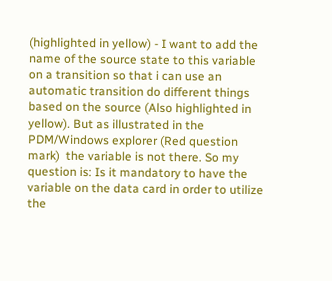(highlighted in yellow) - I want to add the name of the source state to this variable on a transition so that i can use an automatic transition do different things based on the source (Also highlighted in yellow). But as illustrated in the PDM/Windows explorer (Red question mark)  the variable is not there. So my question is: Is it mandatory to have the variable on the data card in order to utilize the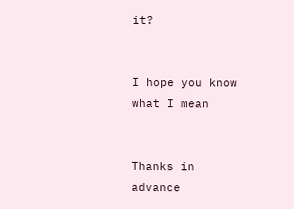it?


I hope you know what I mean


Thanks in advance